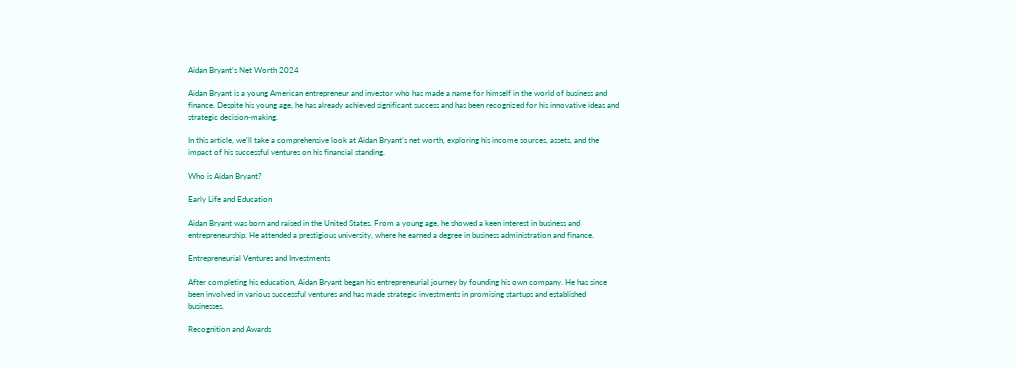Aidan Bryant’s Net Worth 2024

Aidan Bryant is a young American entrepreneur and investor who has made a name for himself in the world of business and finance. Despite his young age, he has already achieved significant success and has been recognized for his innovative ideas and strategic decision-making.

In this article, we’ll take a comprehensive look at Aidan Bryant’s net worth, exploring his income sources, assets, and the impact of his successful ventures on his financial standing.

Who is Aidan Bryant?

Early Life and Education

Aidan Bryant was born and raised in the United States. From a young age, he showed a keen interest in business and entrepreneurship. He attended a prestigious university, where he earned a degree in business administration and finance.

Entrepreneurial Ventures and Investments

After completing his education, Aidan Bryant began his entrepreneurial journey by founding his own company. He has since been involved in various successful ventures and has made strategic investments in promising startups and established businesses.

Recognition and Awards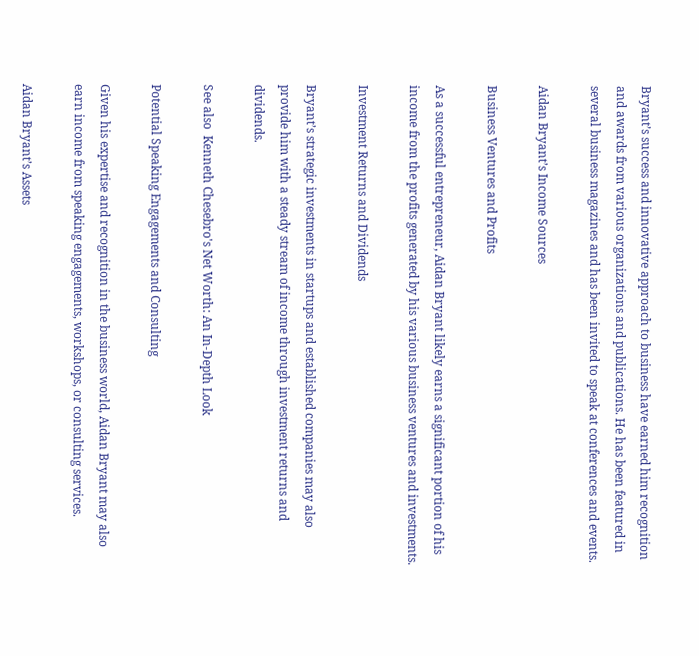Bryant’s success and innovative approach to business have earned him recognition and awards from various organizations and publications. He has been featured in several business magazines and has been invited to speak at conferences and events.

Aidan Bryant’s Income Sources

Business Ventures and Profits

As a successful entrepreneur, Aidan Bryant likely earns a significant portion of his income from the profits generated by his various business ventures and investments.

Investment Returns and Dividends

Bryant’s strategic investments in startups and established companies may also provide him with a steady stream of income through investment returns and dividends.

See also  Kenneth Chesebro's Net Worth: An In-Depth Look

Potential Speaking Engagements and Consulting

Given his expertise and recognition in the business world, Aidan Bryant may also earn income from speaking engagements, workshops, or consulting services.

Aidan Bryant’s Assets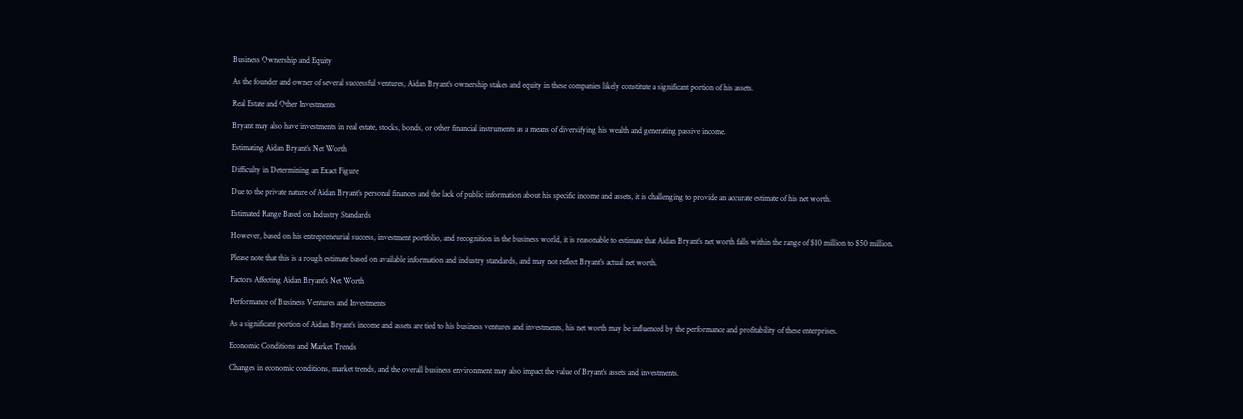Business Ownership and Equity

As the founder and owner of several successful ventures, Aidan Bryant’s ownership stakes and equity in these companies likely constitute a significant portion of his assets.

Real Estate and Other Investments

Bryant may also have investments in real estate, stocks, bonds, or other financial instruments as a means of diversifying his wealth and generating passive income.

Estimating Aidan Bryant’s Net Worth

Difficulty in Determining an Exact Figure

Due to the private nature of Aidan Bryant’s personal finances and the lack of public information about his specific income and assets, it is challenging to provide an accurate estimate of his net worth.

Estimated Range Based on Industry Standards

However, based on his entrepreneurial success, investment portfolio, and recognition in the business world, it is reasonable to estimate that Aidan Bryant’s net worth falls within the range of $10 million to $50 million.

Please note that this is a rough estimate based on available information and industry standards, and may not reflect Bryant’s actual net worth.

Factors Affecting Aidan Bryant’s Net Worth

Performance of Business Ventures and Investments

As a significant portion of Aidan Bryant’s income and assets are tied to his business ventures and investments, his net worth may be influenced by the performance and profitability of these enterprises.

Economic Conditions and Market Trends

Changes in economic conditions, market trends, and the overall business environment may also impact the value of Bryant’s assets and investments.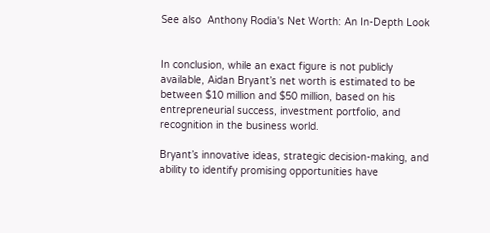See also  Anthony Rodia's Net Worth: An In-Depth Look


In conclusion, while an exact figure is not publicly available, Aidan Bryant’s net worth is estimated to be between $10 million and $50 million, based on his entrepreneurial success, investment portfolio, and recognition in the business world.

Bryant’s innovative ideas, strategic decision-making, and ability to identify promising opportunities have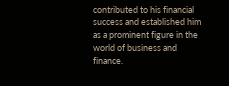contributed to his financial success and established him as a prominent figure in the world of business and finance.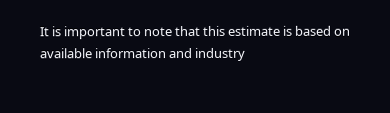It is important to note that this estimate is based on available information and industry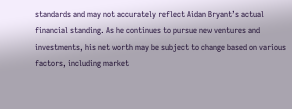standards and may not accurately reflect Aidan Bryant’s actual financial standing. As he continues to pursue new ventures and investments, his net worth may be subject to change based on various factors, including market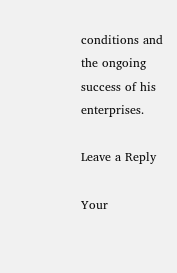conditions and the ongoing success of his enterprises.

Leave a Reply

Your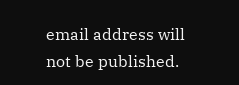email address will not be published.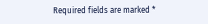Required fields are marked *